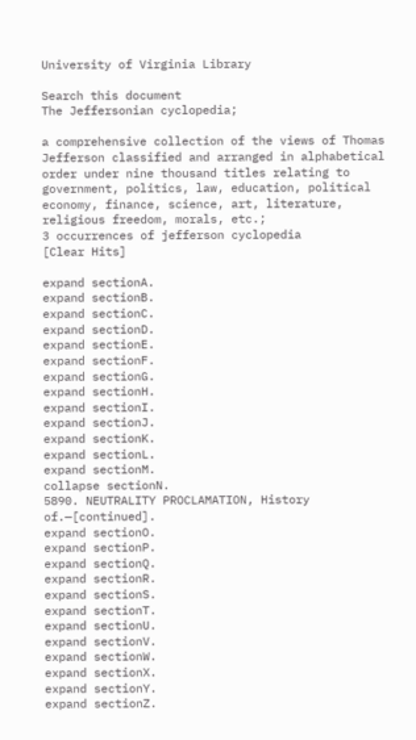University of Virginia Library

Search this document
The Jeffersonian cyclopedia;

a comprehensive collection of the views of Thomas Jefferson classified and arranged in alphabetical order under nine thousand titles relating to government, politics, law, education, political economy, finance, science, art, literature, religious freedom, morals, etc.;
3 occurrences of jefferson cyclopedia
[Clear Hits]

expand sectionA.
expand sectionB.
expand sectionC.
expand sectionD.
expand sectionE.
expand sectionF.
expand sectionG.
expand sectionH.
expand sectionI.
expand sectionJ.
expand sectionK.
expand sectionL.
expand sectionM.
collapse sectionN.
5890. NEUTRALITY PROCLAMATION, History of.—[continued].
expand sectionO.
expand sectionP.
expand sectionQ.
expand sectionR.
expand sectionS.
expand sectionT.
expand sectionU.
expand sectionV.
expand sectionW.
expand sectionX.
expand sectionY.
expand sectionZ.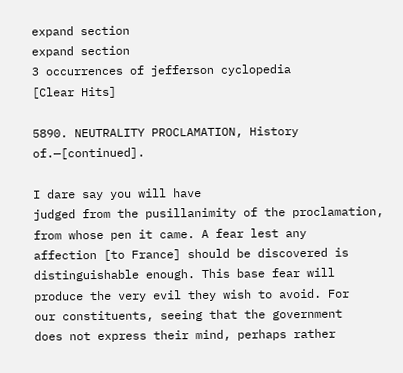expand section
expand section
3 occurrences of jefferson cyclopedia
[Clear Hits]

5890. NEUTRALITY PROCLAMATION, History of.—[continued].

I dare say you will have
judged from the pusillanimity of the proclamation,
from whose pen it came. A fear lest any
affection [to France] should be discovered is
distinguishable enough. This base fear will
produce the very evil they wish to avoid. For
our constituents, seeing that the government
does not express their mind, perhaps rather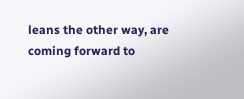leans the other way, are coming forward to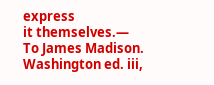express
it themselves.—
To James Madison. Washington ed. iii,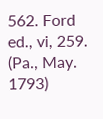562. Ford ed., vi, 259.
(Pa., May. 1793)